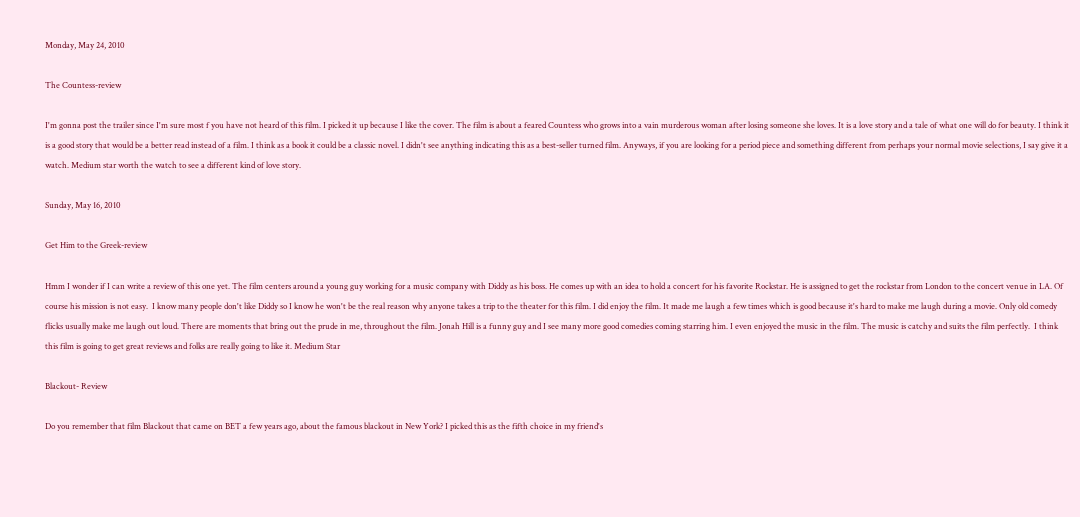Monday, May 24, 2010

The Countess-review

I'm gonna post the trailer since I'm sure most f you have not heard of this film. I picked it up because I like the cover. The film is about a feared Countess who grows into a vain murderous woman after losing someone she loves. It is a love story and a tale of what one will do for beauty. I think it is a good story that would be a better read instead of a film. I think as a book it could be a classic novel. I didn't see anything indicating this as a best-seller turned film. Anyways, if you are looking for a period piece and something different from perhaps your normal movie selections, I say give it a watch. Medium star worth the watch to see a different kind of love story.

Sunday, May 16, 2010

Get Him to the Greek-review

Hmm I wonder if I can write a review of this one yet. The film centers around a young guy working for a music company with Diddy as his boss. He comes up with an idea to hold a concert for his favorite Rockstar. He is assigned to get the rockstar from London to the concert venue in LA. Of course his mission is not easy.  I know many people don't like Diddy so I know he won't be the real reason why anyone takes a trip to the theater for this film. I did enjoy the film. It made me laugh a few times which is good because it's hard to make me laugh during a movie. Only old comedy flicks usually make me laugh out loud. There are moments that bring out the prude in me, throughout the film. Jonah Hill is a funny guy and I see many more good comedies coming starring him. I even enjoyed the music in the film. The music is catchy and suits the film perfectly.  I think this film is going to get great reviews and folks are really going to like it. Medium Star

Blackout- Review

Do you remember that film Blackout that came on BET a few years ago, about the famous blackout in New York? I picked this as the fifth choice in my friend's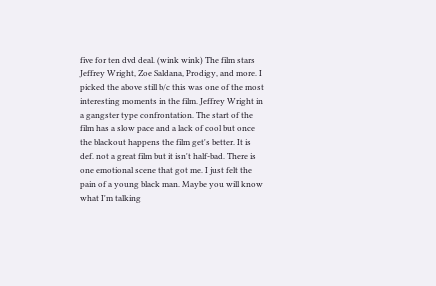five for ten dvd deal. (wink wink) The film stars Jeffrey Wright, Zoe Saldana, Prodigy, and more. I picked the above still b/c this was one of the most interesting moments in the film. Jeffrey Wright in a gangster type confrontation. The start of the film has a slow pace and a lack of cool but once the blackout happens the film get's better. It is def. not a great film but it isn't half-bad. There is one emotional scene that got me. I just felt the pain of a young black man. Maybe you will know what I'm talking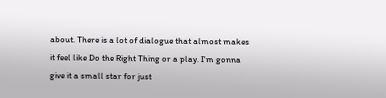about. There is a lot of dialogue that almost makes it feel like Do the Right Thing or a play. I'm gonna give it a small star for just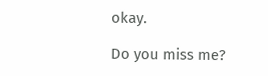okay.

Do you miss me?